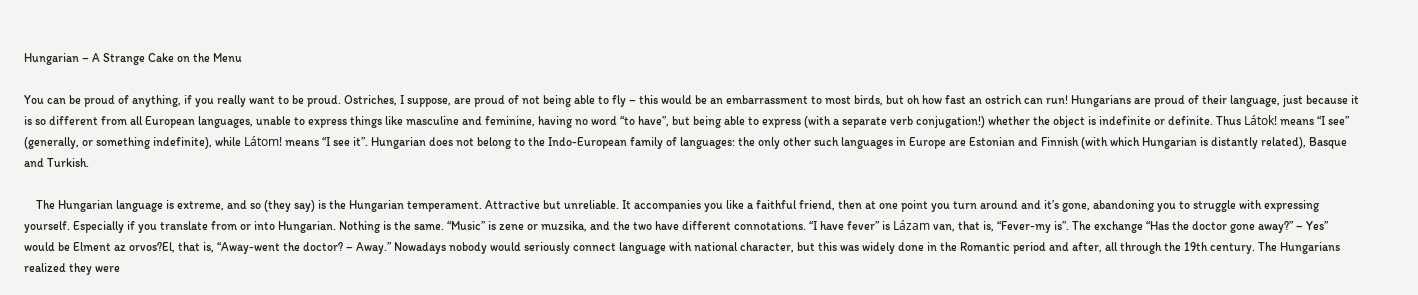Hungarian – A Strange Cake on the Menu

You can be proud of anything, if you really want to be proud. Ostriches, I suppose, are proud of not being able to fly – this would be an embarrassment to most birds, but oh how fast an ostrich can run! Hungarians are proud of their language, just because it is so different from all European languages, unable to express things like masculine and feminine, having no word “to have”, but being able to express (with a separate verb conjugation!) whether the object is indefinite or definite. Thus Látok! means “I see” (generally, or something indefinite), while Látom! means “I see it”. Hungarian does not belong to the Indo-European family of languages: the only other such languages in Europe are Estonian and Finnish (with which Hungarian is distantly related), Basque and Turkish.

    The Hungarian language is extreme, and so (they say) is the Hungarian temperament. Attractive but unreliable. It accompanies you like a faithful friend, then at one point you turn around and it’s gone, abandoning you to struggle with expressing yourself. Especially if you translate from or into Hungarian. Nothing is the same. “Music” is zene or muzsika, and the two have different connotations. “I have fever” is Lázam van, that is, “Fever-my is”. The exchange “Has the doctor gone away?” – Yes” would be Elment az orvos?El, that is, “Away-went the doctor? – Away.” Nowadays nobody would seriously connect language with national character, but this was widely done in the Romantic period and after, all through the 19th century. The Hungarians realized they were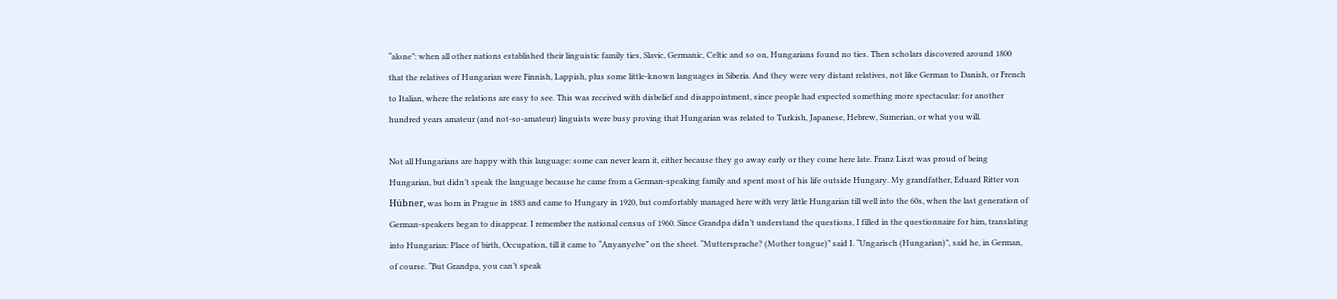“alone”: when all other nations established their linguistic family ties, Slavic, Germanic, Celtic and so on, Hungarians found no ties. Then scholars discovered around 1800 that the relatives of Hungarian were Finnish, Lappish, plus some little-known languages in Siberia. And they were very distant relatives, not like German to Danish, or French to Italian, where the relations are easy to see. This was received with disbelief and disappointment, since people had expected something more spectacular: for another hundred years amateur (and not-so-amateur) linguists were busy proving that Hungarian was related to Turkish, Japanese, Hebrew, Sumerian, or what you will.

Not all Hungarians are happy with this language: some can never learn it, either because they go away early or they come here late. Franz Liszt was proud of being Hungarian, but didn’t speak the language because he came from a German-speaking family and spent most of his life outside Hungary. My grandfather, Eduard Ritter von Hübner, was born in Prague in 1883 and came to Hungary in 1920, but comfortably managed here with very little Hungarian till well into the 60s, when the last generation of German-speakers began to disappear. I remember the national census of 1960. Since Grandpa didn’t understand the questions, I filled in the questionnaire for him, translating into Hungarian: Place of birth, Occupation, till it came to “Anyanyelve” on the sheet. “Muttersprache? (Mother tongue)” said I. “Ungarisch (Hungarian)”, said he, in German, of course. “But Grandpa, you can’t speak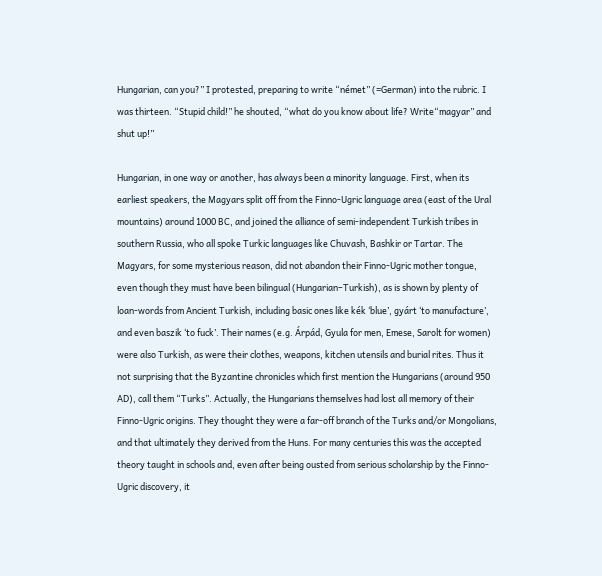Hungarian, can you?” I protested, preparing to write “német” (=German) into the rubric. I was thirteen. “Stupid child!” he shouted, “what do you know about life? Write“magyar” and shut up!”

Hungarian, in one way or another, has always been a minority language. First, when its earliest speakers, the Magyars split off from the Finno-Ugric language area (east of the Ural mountains) around 1000 BC, and joined the alliance of semi-independent Turkish tribes in southern Russia, who all spoke Turkic languages like Chuvash, Bashkir or Tartar. The Magyars, for some mysterious reason, did not abandon their Finno-Ugric mother tongue, even though they must have been bilingual (Hungarian–Turkish), as is shown by plenty of loan-words from Ancient Turkish, including basic ones like kék ‘blue’, gyárt ‘to manufacture’, and even baszik ‘to fuck’. Their names (e.g. Árpád, Gyula for men, Emese, Sarolt for women) were also Turkish, as were their clothes, weapons, kitchen utensils and burial rites. Thus it not surprising that the Byzantine chronicles which first mention the Hungarians (around 950 AD), call them “Turks”. Actually, the Hungarians themselves had lost all memory of their Finno-Ugric origins. They thought they were a far-off branch of the Turks and/or Mongolians, and that ultimately they derived from the Huns. For many centuries this was the accepted theory taught in schools and, even after being ousted from serious scholarship by the Finno-Ugric discovery, it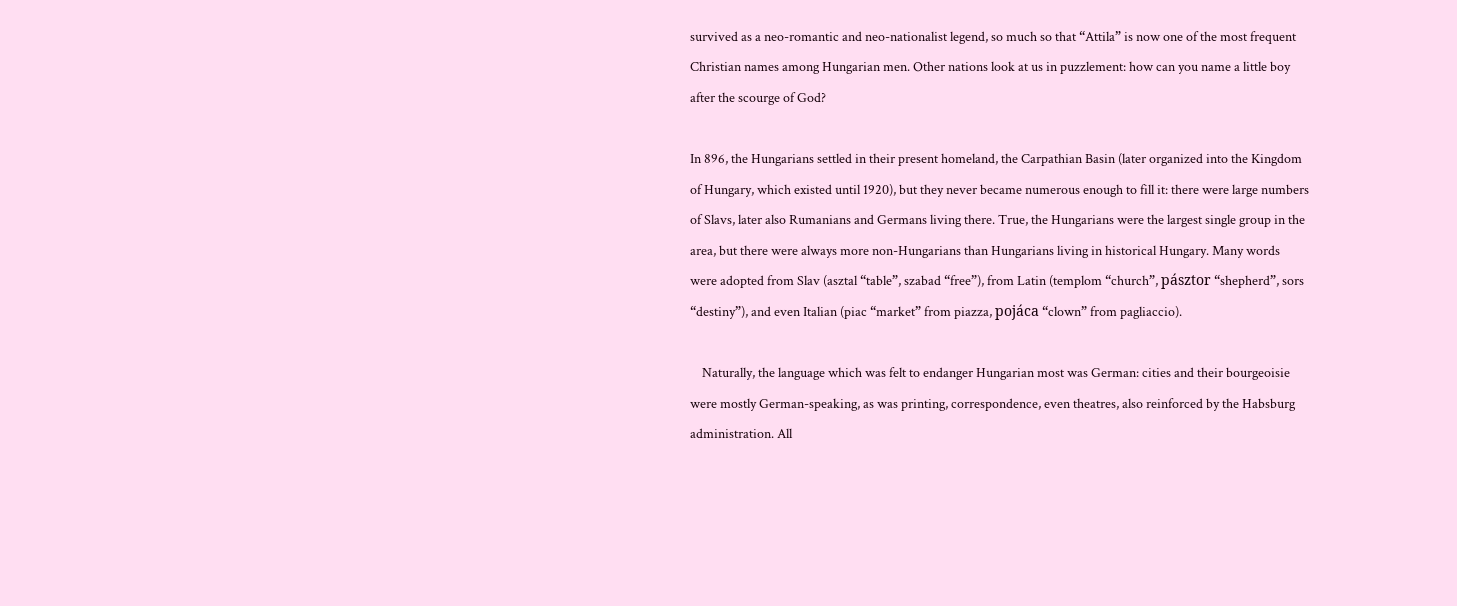survived as a neo-romantic and neo-nationalist legend, so much so that “Attila” is now one of the most frequent Christian names among Hungarian men. Other nations look at us in puzzlement: how can you name a little boy after the scourge of God?

In 896, the Hungarians settled in their present homeland, the Carpathian Basin (later organized into the Kingdom of Hungary, which existed until 1920), but they never became numerous enough to fill it: there were large numbers of Slavs, later also Rumanians and Germans living there. True, the Hungarians were the largest single group in the area, but there were always more non-Hungarians than Hungarians living in historical Hungary. Many words were adopted from Slav (asztal “table”, szabad “free”), from Latin (templom “church”, pásztor “shepherd”, sors “destiny”), and even Italian (piac “market” from piazza, pojáca “clown” from pagliaccio).

    Naturally, the language which was felt to endanger Hungarian most was German: cities and their bourgeoisie were mostly German-speaking, as was printing, correspondence, even theatres, also reinforced by the Habsburg administration. All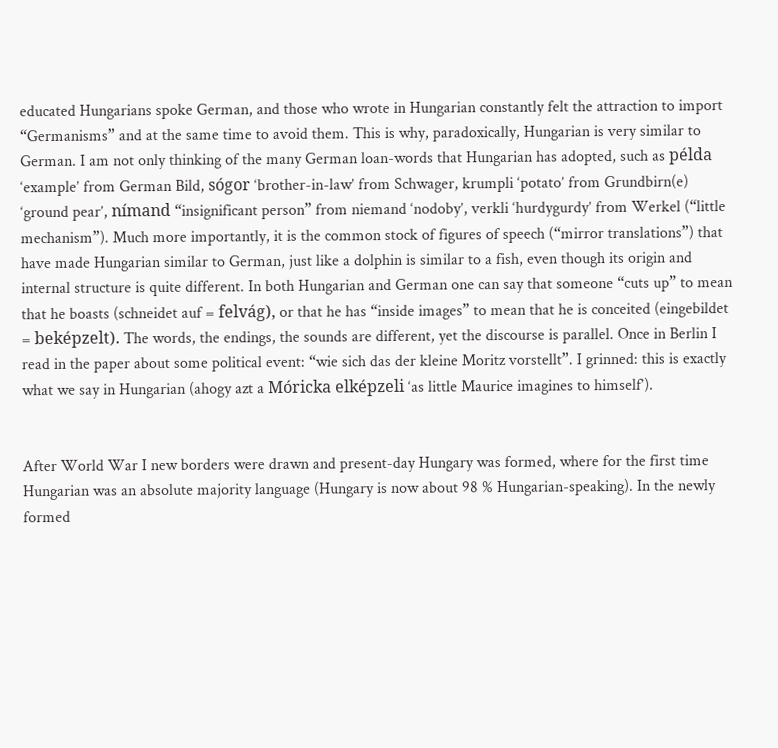educated Hungarians spoke German, and those who wrote in Hungarian constantly felt the attraction to import “Germanisms” and at the same time to avoid them. This is why, paradoxically, Hungarian is very similar to German. I am not only thinking of the many German loan-words that Hungarian has adopted, such as példa ‘example’ from German Bild, sógor ‘brother-in-law’ from Schwager, krumpli ‘potato’ from Grundbirn(e) ‘ground pear’, nímand “insignificant person” from niemand ‘nodoby’, verkli ‘hurdygurdy’ from Werkel (“little mechanism”). Much more importantly, it is the common stock of figures of speech (“mirror translations”) that have made Hungarian similar to German, just like a dolphin is similar to a fish, even though its origin and internal structure is quite different. In both Hungarian and German one can say that someone “cuts up” to mean that he boasts (schneidet auf = felvág), or that he has “inside images” to mean that he is conceited (eingebildet = beképzelt). The words, the endings, the sounds are different, yet the discourse is parallel. Once in Berlin I read in the paper about some political event: “wie sich das der kleine Moritz vorstellt”. I grinned: this is exactly what we say in Hungarian (ahogy azt a Móricka elképzeli ‘as little Maurice imagines to himself’).


After World War I new borders were drawn and present-day Hungary was formed, where for the first time Hungarian was an absolute majority language (Hungary is now about 98 % Hungarian-speaking). In the newly formed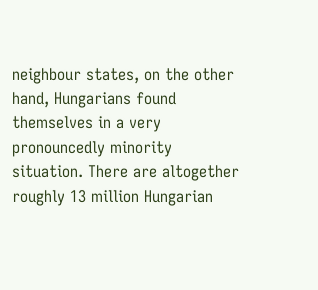neighbour states, on the other hand, Hungarians found themselves in a very pronouncedly minority situation. There are altogether roughly 13 million Hungarian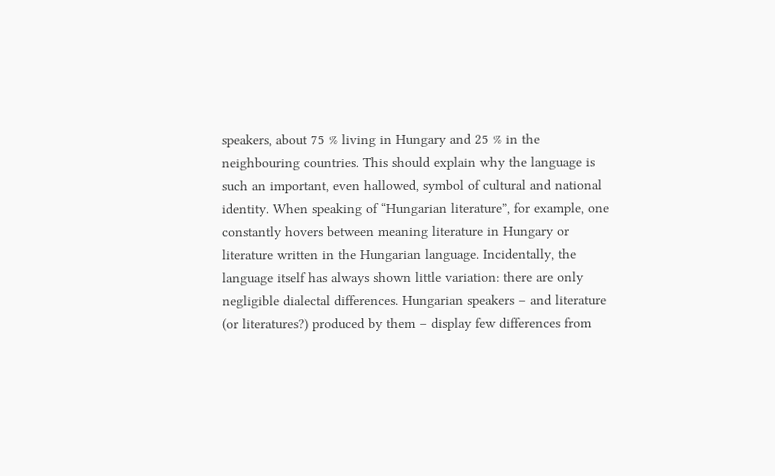speakers, about 75 % living in Hungary and 25 % in the neighbouring countries. This should explain why the language is such an important, even hallowed, symbol of cultural and national identity. When speaking of “Hungarian literature”, for example, one constantly hovers between meaning literature in Hungary or literature written in the Hungarian language. Incidentally, the language itself has always shown little variation: there are only negligible dialectal differences. Hungarian speakers – and literature (or literatures?) produced by them – display few differences from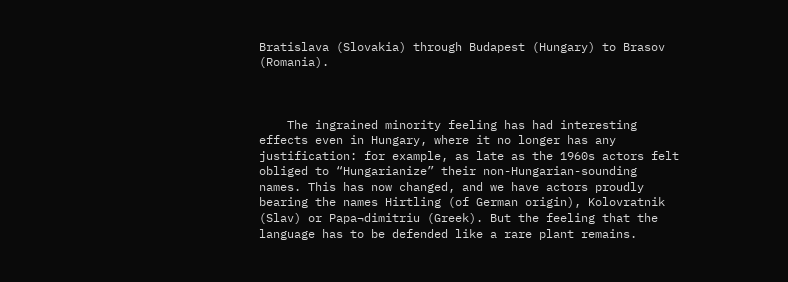Bratislava (Slovakia) through Budapest (Hungary) to Brasov (Romania).



    The ingrained minority feeling has had interesting effects even in Hungary, where it no longer has any justification: for example, as late as the 1960s actors felt obliged to “Hungarianize” their non-Hungarian-sounding names. This has now changed, and we have actors proudly bearing the names Hirtling (of German origin), Kolovratnik (Slav) or Papa¬dimitriu (Greek). But the feeling that the language has to be defended like a rare plant remains.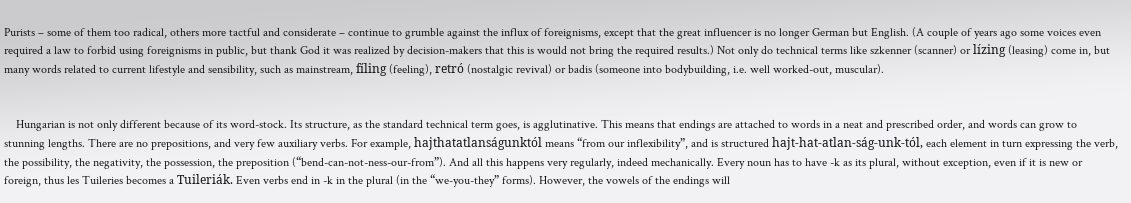Purists – some of them too radical, others more tactful and considerate – continue to grumble against the influx of foreignisms, except that the great influencer is no longer German but English. (A couple of years ago some voices even required a law to forbid using foreignisms in public, but thank God it was realized by decision-makers that this is would not bring the required results.) Not only do technical terms like szkenner (scanner) or lízing (leasing) come in, but many words related to current lifestyle and sensibility, such as mainstream, fíling (feeling), retró (nostalgic revival) or badis (someone into bodybuilding, i.e. well worked-out, muscular).


    Hungarian is not only different because of its word-stock. Its structure, as the standard technical term goes, is agglutinative. This means that endings are attached to words in a neat and prescribed order, and words can grow to stunning lengths. There are no prepositions, and very few auxiliary verbs. For example, hajthatatlanságunktól means “from our inflexibility”, and is structured hajt-hat-atlan-ság-unk-tól, each element in turn expressing the verb, the possibility, the negativity, the possession, the preposition (“bend-can-not-ness-our-from”). And all this happens very regularly, indeed mechanically. Every noun has to have -k as its plural, without exception, even if it is new or foreign, thus les Tuileries becomes a Tuileriák. Even verbs end in -k in the plural (in the “we-you-they” forms). However, the vowels of the endings will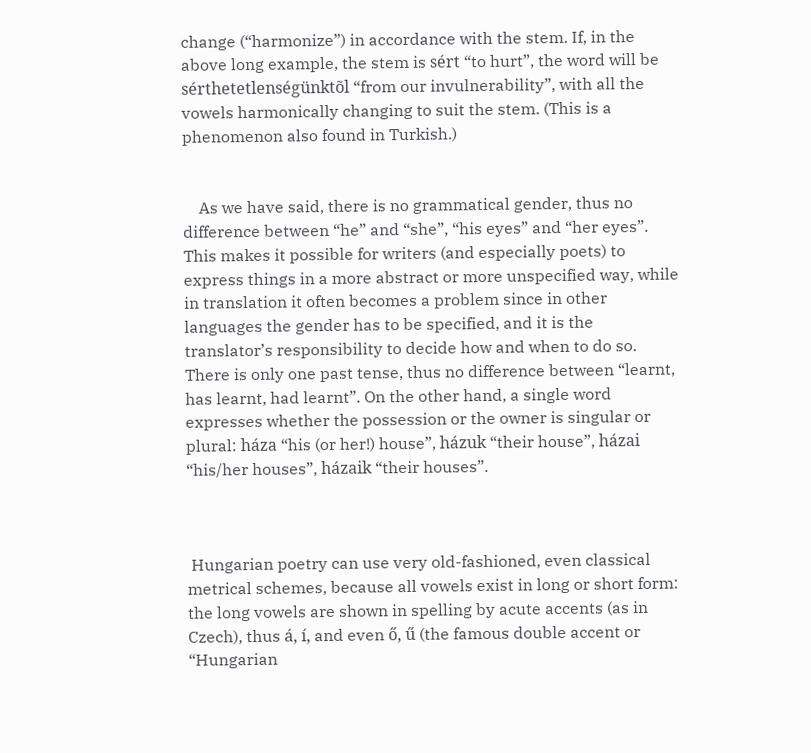change (“harmonize”) in accordance with the stem. If, in the above long example, the stem is sért “to hurt”, the word will be sérthetetlenségünktõl “from our invulnerability”, with all the vowels harmonically changing to suit the stem. (This is a phenomenon also found in Turkish.)


    As we have said, there is no grammatical gender, thus no difference between “he” and “she”, “his eyes” and “her eyes”. This makes it possible for writers (and especially poets) to express things in a more abstract or more unspecified way, while in translation it often becomes a problem since in other languages the gender has to be specified, and it is the translator’s responsibility to decide how and when to do so. There is only one past tense, thus no difference between “learnt, has learnt, had learnt”. On the other hand, a single word expresses whether the possession or the owner is singular or plural: háza “his (or her!) house”, házuk “their house”, házai “his/her houses”, házaik “their houses”.



 Hungarian poetry can use very old-fashioned, even classical metrical schemes, because all vowels exist in long or short form: the long vowels are shown in spelling by acute accents (as in Czech), thus á, í, and even ő, ű (the famous double accent or “Hungarian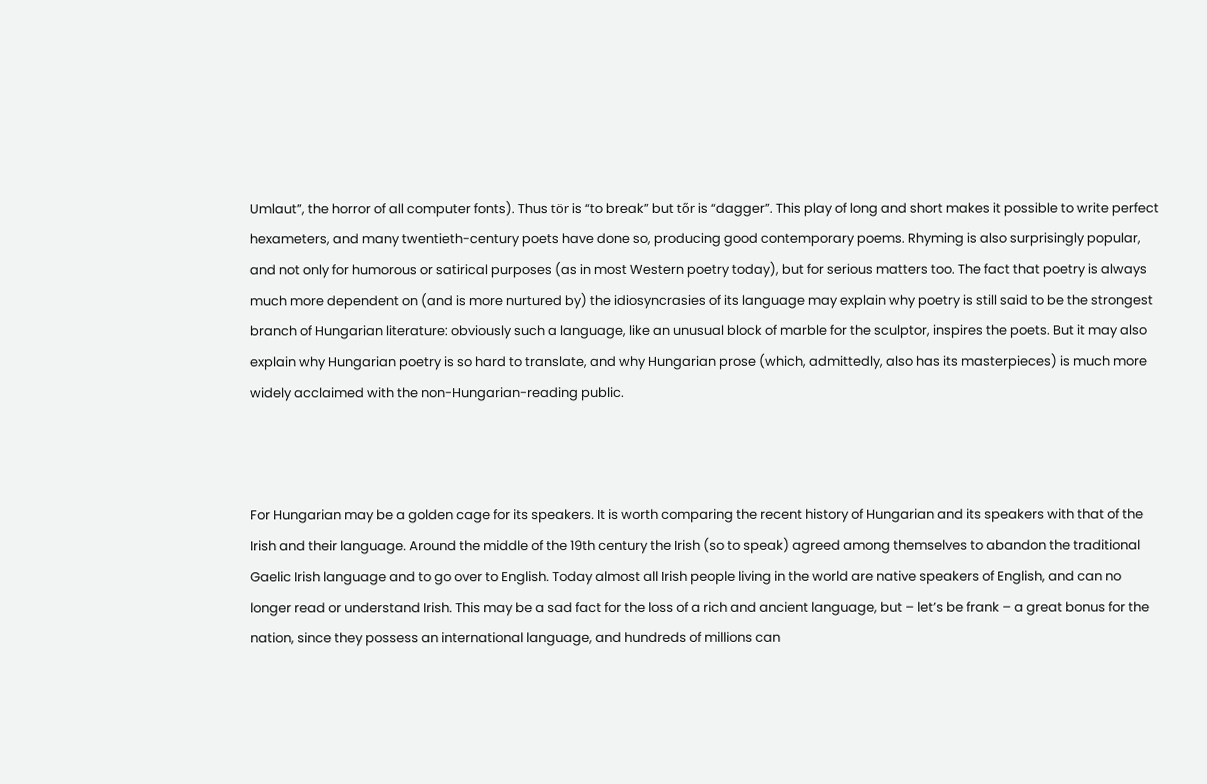Umlaut”, the horror of all computer fonts). Thus tör is “to break” but tőr is “dagger”. This play of long and short makes it possible to write perfect hexameters, and many twentieth-century poets have done so, producing good contemporary poems. Rhyming is also surprisingly popular, and not only for humorous or satirical purposes (as in most Western poetry today), but for serious matters too. The fact that poetry is always much more dependent on (and is more nurtured by) the idiosyncrasies of its language may explain why poetry is still said to be the strongest branch of Hungarian literature: obviously such a language, like an unusual block of marble for the sculptor, inspires the poets. But it may also explain why Hungarian poetry is so hard to translate, and why Hungarian prose (which, admittedly, also has its masterpieces) is much more widely acclaimed with the non-Hungarian-reading public.



For Hungarian may be a golden cage for its speakers. It is worth comparing the recent history of Hungarian and its speakers with that of the Irish and their language. Around the middle of the 19th century the Irish (so to speak) agreed among themselves to abandon the traditional Gaelic Irish language and to go over to English. Today almost all Irish people living in the world are native speakers of English, and can no longer read or understand Irish. This may be a sad fact for the loss of a rich and ancient language, but – let’s be frank – a great bonus for the nation, since they possess an international language, and hundreds of millions can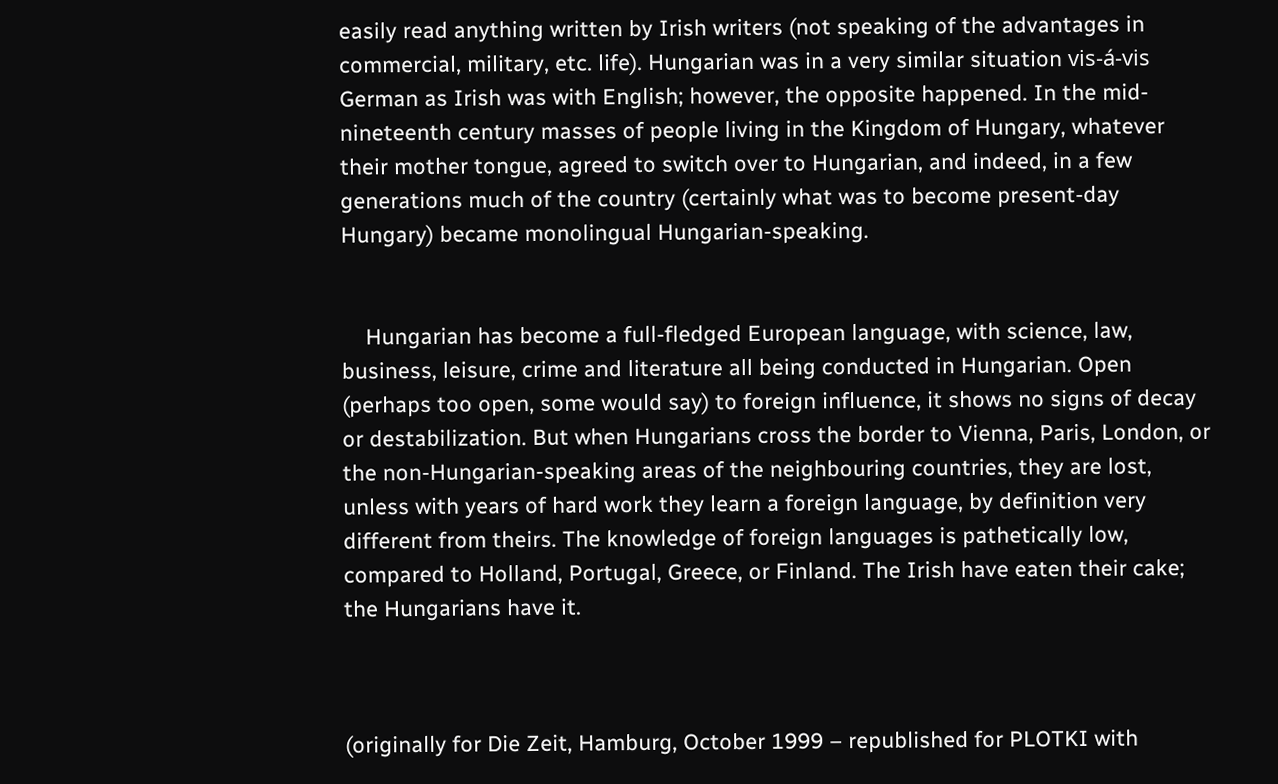easily read anything written by Irish writers (not speaking of the advantages in commercial, military, etc. life). Hungarian was in a very similar situation vis-á-vis German as Irish was with English; however, the opposite happened. In the mid-nineteenth century masses of people living in the Kingdom of Hungary, whatever their mother tongue, agreed to switch over to Hungarian, and indeed, in a few generations much of the country (certainly what was to become present-day Hungary) became monolingual Hungarian-speaking.


    Hungarian has become a full-fledged European language, with science, law, business, leisure, crime and literature all being conducted in Hungarian. Open (perhaps too open, some would say) to foreign influence, it shows no signs of decay or destabilization. But when Hungarians cross the border to Vienna, Paris, London, or the non-Hungarian-speaking areas of the neighbouring countries, they are lost, unless with years of hard work they learn a foreign language, by definition very different from theirs. The knowledge of foreign languages is pathetically low, compared to Holland, Portugal, Greece, or Finland. The Irish have eaten their cake; the Hungarians have it.



(originally for Die Zeit, Hamburg, October 1999 – republished for PLOTKI with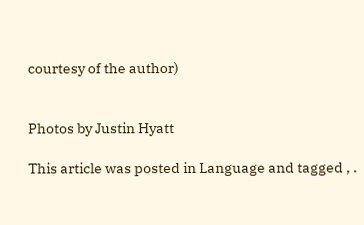courtesy of the author)


Photos by Justin Hyatt

This article was posted in Language and tagged , .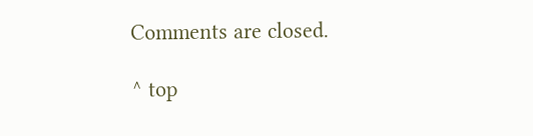Comments are closed.

^ top